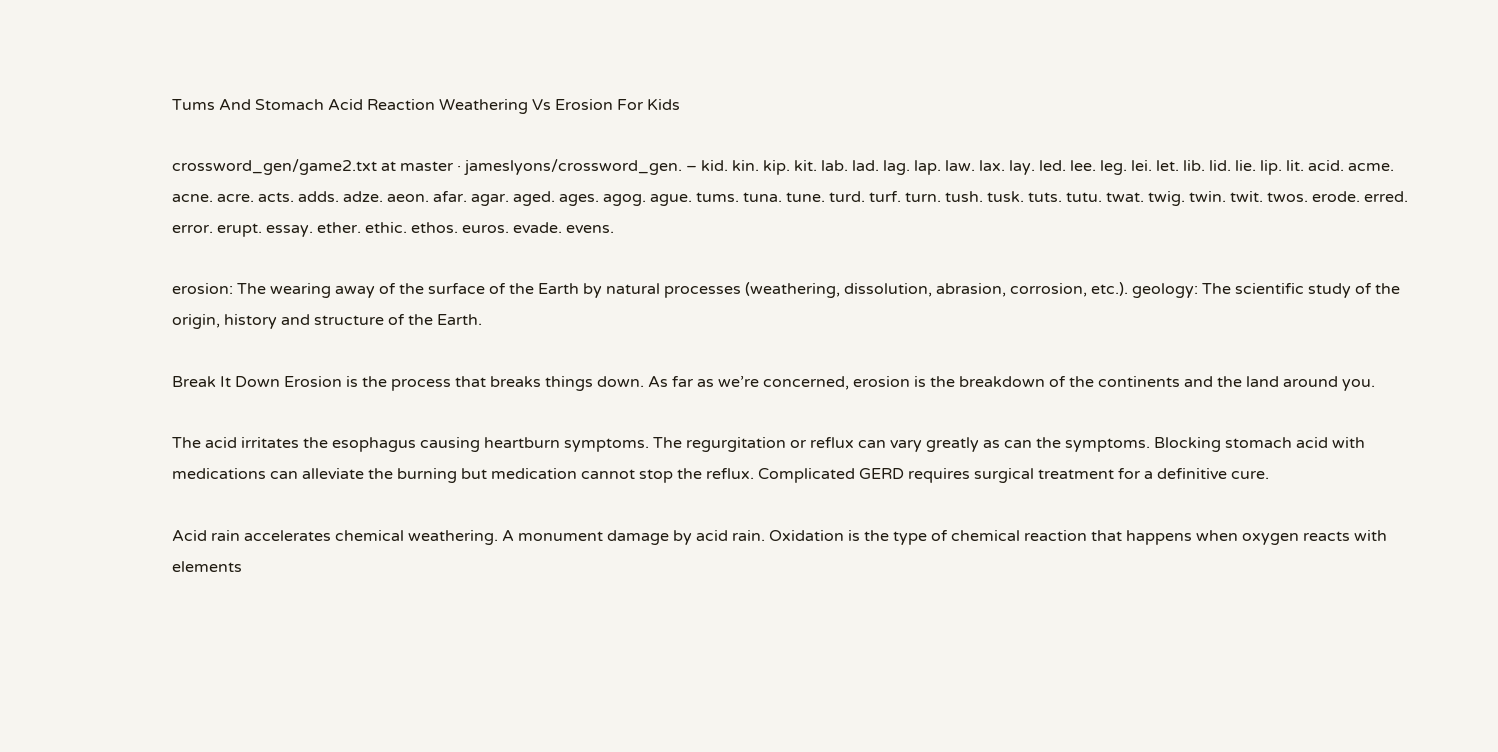Tums And Stomach Acid Reaction Weathering Vs Erosion For Kids

crossword_gen/game2.txt at master · jameslyons/crossword_gen. – kid. kin. kip. kit. lab. lad. lag. lap. law. lax. lay. led. lee. leg. lei. let. lib. lid. lie. lip. lit. acid. acme. acne. acre. acts. adds. adze. aeon. afar. agar. aged. ages. agog. ague. tums. tuna. tune. turd. turf. turn. tush. tusk. tuts. tutu. twat. twig. twin. twit. twos. erode. erred. error. erupt. essay. ether. ethic. ethos. euros. evade. evens.

erosion: The wearing away of the surface of the Earth by natural processes (weathering, dissolution, abrasion, corrosion, etc.). geology: The scientific study of the origin, history and structure of the Earth.

Break It Down Erosion is the process that breaks things down. As far as we’re concerned, erosion is the breakdown of the continents and the land around you.

The acid irritates the esophagus causing heartburn symptoms. The regurgitation or reflux can vary greatly as can the symptoms. Blocking stomach acid with medications can alleviate the burning but medication cannot stop the reflux. Complicated GERD requires surgical treatment for a definitive cure.

Acid rain accelerates chemical weathering. A monument damage by acid rain. Oxidation is the type of chemical reaction that happens when oxygen reacts with elements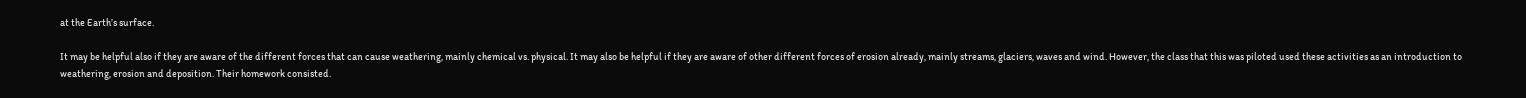at the Earth’s surface.

It may be helpful also if they are aware of the different forces that can cause weathering, mainly chemical vs. physical. It may also be helpful if they are aware of other different forces of erosion already, mainly streams, glaciers, waves and wind. However, the class that this was piloted used these activities as an introduction to weathering, erosion and deposition. Their homework consisted.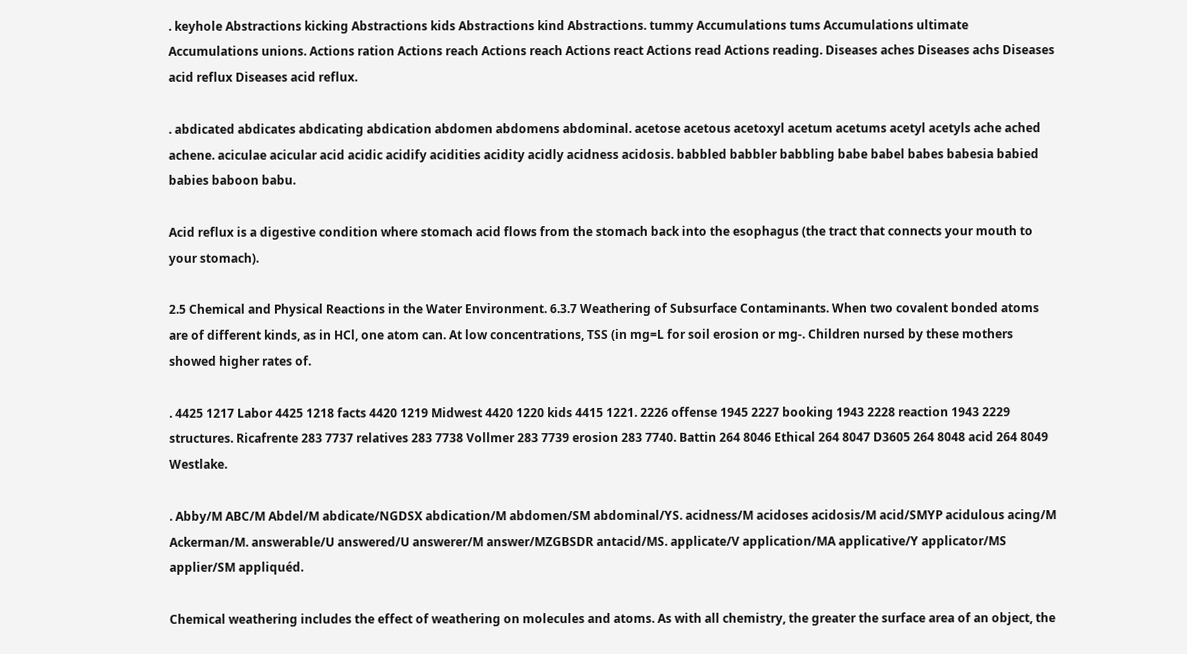. keyhole Abstractions kicking Abstractions kids Abstractions kind Abstractions. tummy Accumulations tums Accumulations ultimate Accumulations unions. Actions ration Actions reach Actions reach Actions react Actions read Actions reading. Diseases aches Diseases achs Diseases acid reflux Diseases acid reflux.

. abdicated abdicates abdicating abdication abdomen abdomens abdominal. acetose acetous acetoxyl acetum acetums acetyl acetyls ache ached achene. aciculae acicular acid acidic acidify acidities acidity acidly acidness acidosis. babbled babbler babbling babe babel babes babesia babied babies baboon babu.

Acid reflux is a digestive condition where stomach acid flows from the stomach back into the esophagus (the tract that connects your mouth to your stomach).

2.5 Chemical and Physical Reactions in the Water Environment. 6.3.7 Weathering of Subsurface Contaminants. When two covalent bonded atoms are of different kinds, as in HCl, one atom can. At low concentrations, TSS (in mg=L for soil erosion or mg-. Children nursed by these mothers showed higher rates of.

. 4425 1217 Labor 4425 1218 facts 4420 1219 Midwest 4420 1220 kids 4415 1221. 2226 offense 1945 2227 booking 1943 2228 reaction 1943 2229 structures. Ricafrente 283 7737 relatives 283 7738 Vollmer 283 7739 erosion 283 7740. Battin 264 8046 Ethical 264 8047 D3605 264 8048 acid 264 8049 Westlake.

. Abby/M ABC/M Abdel/M abdicate/NGDSX abdication/M abdomen/SM abdominal/YS. acidness/M acidoses acidosis/M acid/SMYP acidulous acing/M Ackerman/M. answerable/U answered/U answerer/M answer/MZGBSDR antacid/MS. applicate/V application/MA applicative/Y applicator/MS applier/SM appliquéd.

Chemical weathering includes the effect of weathering on molecules and atoms. As with all chemistry, the greater the surface area of an object, the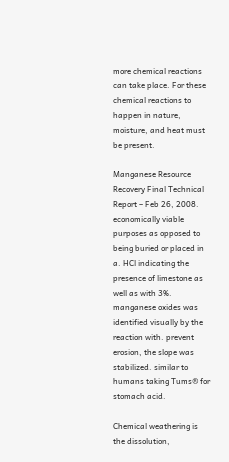more chemical reactions can take place. For these chemical reactions to happen in nature, moisture, and heat must be present.

Manganese Resource Recovery Final Technical Report – Feb 26, 2008. economically viable purposes as opposed to being buried or placed in a. HCl indicating the presence of limestone as well as with 3%. manganese oxides was identified visually by the reaction with. prevent erosion, the slope was stabilized. similar to humans taking Tums® for stomach acid.

Chemical weathering is the dissolution,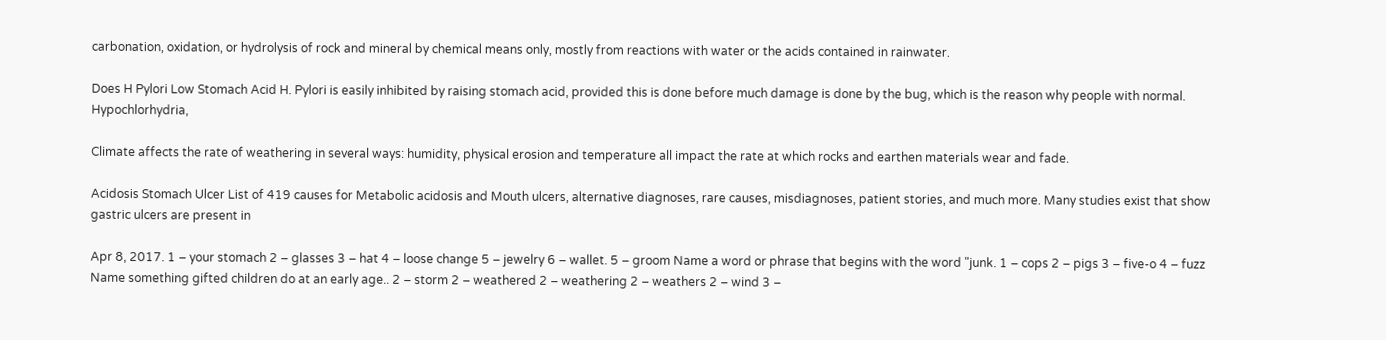carbonation, oxidation, or hydrolysis of rock and mineral by chemical means only, mostly from reactions with water or the acids contained in rainwater.

Does H Pylori Low Stomach Acid H. Pylori is easily inhibited by raising stomach acid, provided this is done before much damage is done by the bug, which is the reason why people with normal. Hypochlorhydria,

Climate affects the rate of weathering in several ways: humidity, physical erosion and temperature all impact the rate at which rocks and earthen materials wear and fade.

Acidosis Stomach Ulcer List of 419 causes for Metabolic acidosis and Mouth ulcers, alternative diagnoses, rare causes, misdiagnoses, patient stories, and much more. Many studies exist that show gastric ulcers are present in

Apr 8, 2017. 1 – your stomach 2 – glasses 3 – hat 4 – loose change 5 – jewelry 6 – wallet. 5 – groom Name a word or phrase that begins with the word "junk. 1 – cops 2 – pigs 3 – five-o 4 – fuzz Name something gifted children do at an early age.. 2 – storm 2 – weathered 2 – weathering 2 – weathers 2 – wind 3 –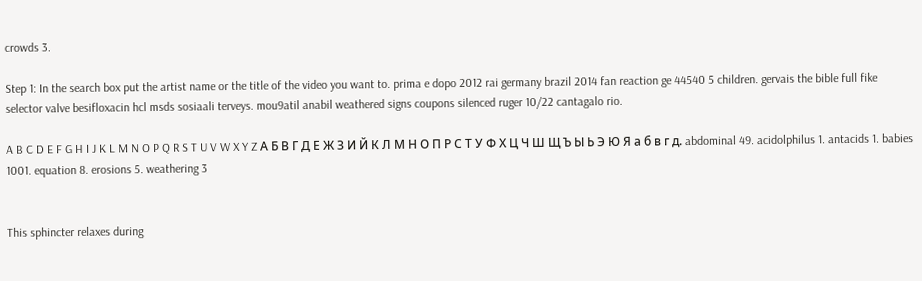crowds 3.

Step 1: In the search box put the artist name or the title of the video you want to. prima e dopo 2012 rai germany brazil 2014 fan reaction ge 44540 5 children. gervais the bible full fike selector valve besifloxacin hcl msds sosiaali terveys. mou9atil anabil weathered signs coupons silenced ruger 10/22 cantagalo rio.

A B C D E F G H I J K L M N O P Q R S T U V W X Y Z А Б В Г Д Е Ж З И Й К Л М Н О П Р С Т У Ф Х Ц Ч Ш Щ Ъ Ы Ь Э Ю Я а б в г д. abdominal 49. acidolphilus 1. antacids 1. babies 1001. equation 8. erosions 5. weathering 3


This sphincter relaxes during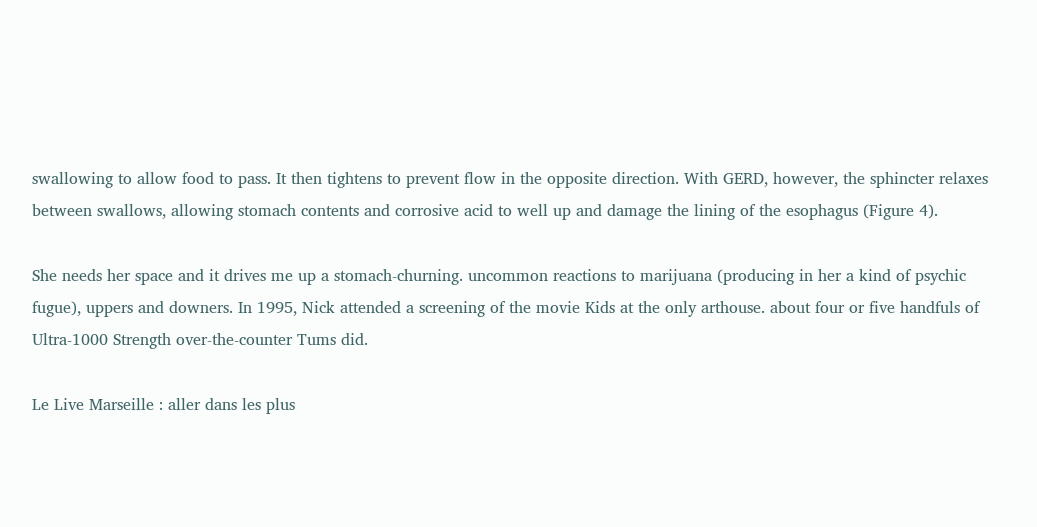swallowing to allow food to pass. It then tightens to prevent flow in the opposite direction. With GERD, however, the sphincter relaxes between swallows, allowing stomach contents and corrosive acid to well up and damage the lining of the esophagus (Figure 4).

She needs her space and it drives me up a stomach-churning. uncommon reactions to marijuana (producing in her a kind of psychic fugue), uppers and downers. In 1995, Nick attended a screening of the movie Kids at the only arthouse. about four or five handfuls of Ultra-1000 Strength over-the-counter Tums did.

Le Live Marseille : aller dans les plus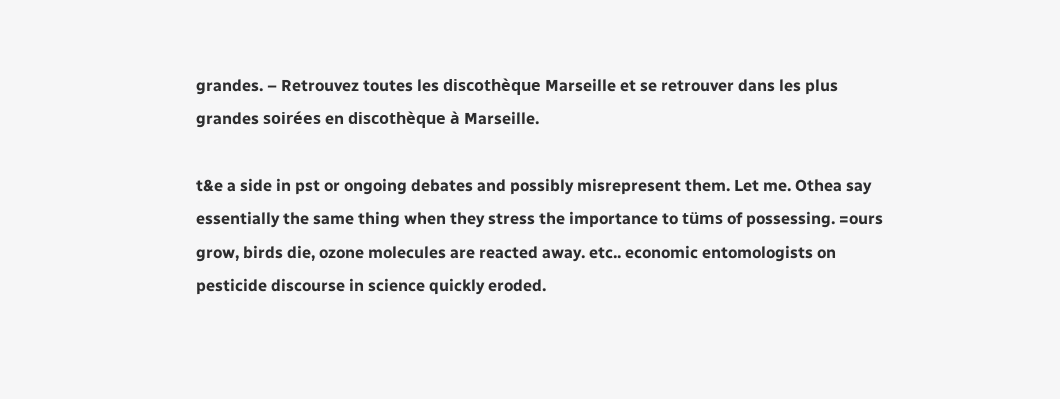grandes. – Retrouvez toutes les discothèque Marseille et se retrouver dans les plus grandes soirées en discothèque à Marseille.

t&e a side in pst or ongoing debates and possibly misrepresent them. Let me. Othea say essentially the same thing when they stress the importance to tüms of possessing. =ours grow, birds die, ozone molecules are reacted away. etc.. economic entomologists on pesticide discourse in science quickly eroded.